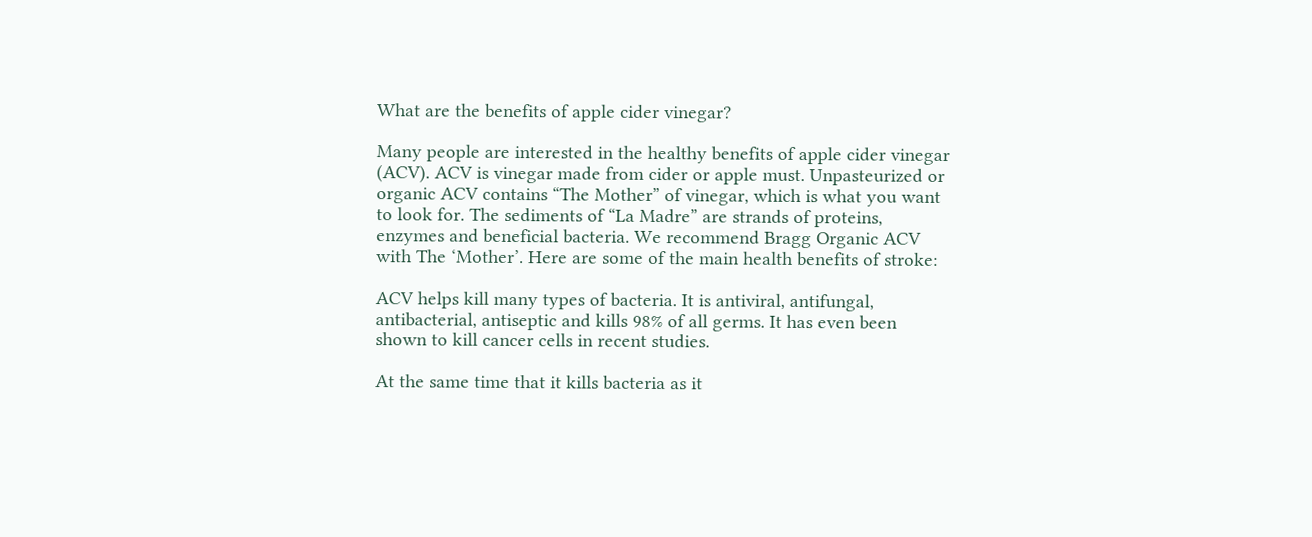What are the benefits of apple cider vinegar?

Many people are interested in the healthy benefits of apple cider vinegar (ACV). ACV is vinegar made from cider or apple must. Unpasteurized or organic ACV contains “The Mother” of vinegar, which is what you want to look for. The sediments of “La Madre” are strands of proteins, enzymes and beneficial bacteria. We recommend Bragg Organic ACV with The ‘Mother’. Here are some of the main health benefits of stroke:

ACV helps kill many types of bacteria. It is antiviral, antifungal, antibacterial, antiseptic and kills 98% of all germs. It has even been shown to kill cancer cells in recent studies.

At the same time that it kills bacteria as it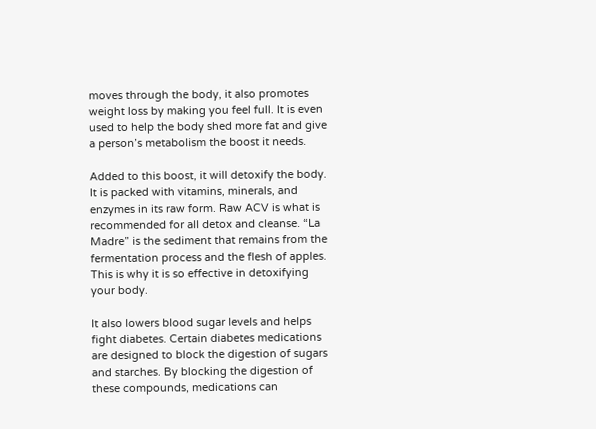moves through the body, it also promotes weight loss by making you feel full. It is even used to help the body shed more fat and give a person’s metabolism the boost it needs.

Added to this boost, it will detoxify the body. It is packed with vitamins, minerals, and enzymes in its raw form. Raw ACV is what is recommended for all detox and cleanse. “La Madre” is the sediment that remains from the fermentation process and the flesh of apples. This is why it is so effective in detoxifying your body.

It also lowers blood sugar levels and helps fight diabetes. Certain diabetes medications are designed to block the digestion of sugars and starches. By blocking the digestion of these compounds, medications can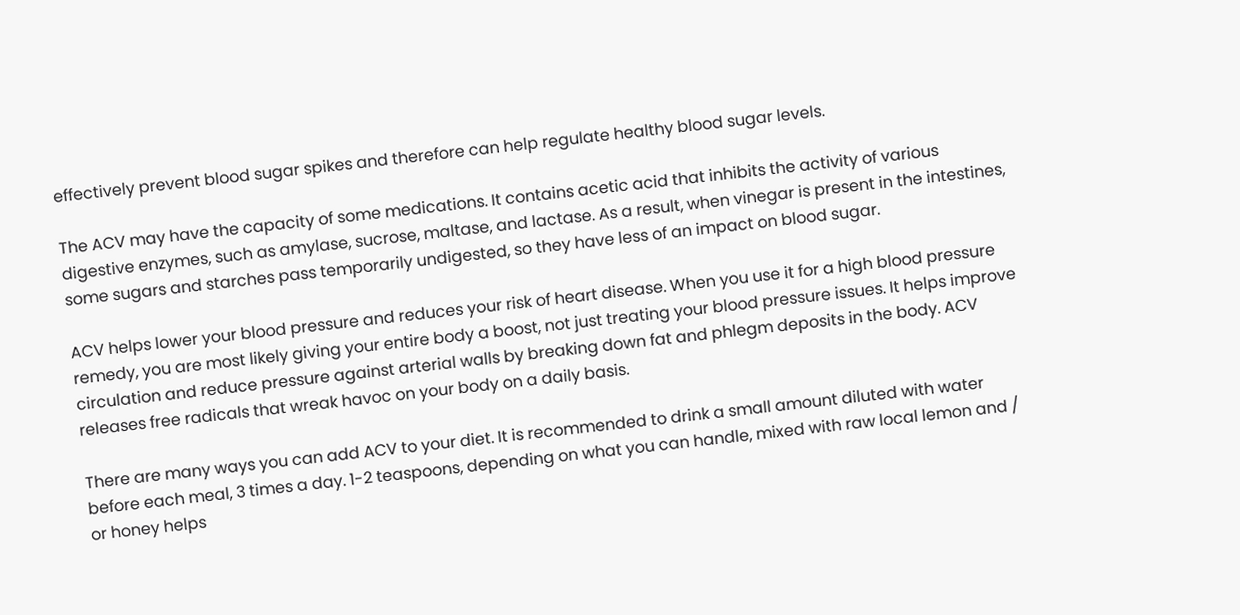effectively prevent blood sugar spikes and therefore can help regulate healthy blood sugar levels.

The ACV may have the capacity of some medications. It contains acetic acid that inhibits the activity of various digestive enzymes, such as amylase, sucrose, maltase, and lactase. As a result, when vinegar is present in the intestines, some sugars and starches pass temporarily undigested, so they have less of an impact on blood sugar.

ACV helps lower your blood pressure and reduces your risk of heart disease. When you use it for a high blood pressure remedy, you are most likely giving your entire body a boost, not just treating your blood pressure issues. It helps improve circulation and reduce pressure against arterial walls by breaking down fat and phlegm deposits in the body. ACV releases free radicals that wreak havoc on your body on a daily basis.

There are many ways you can add ACV to your diet. It is recommended to drink a small amount diluted with water before each meal, 3 times a day. 1-2 teaspoons, depending on what you can handle, mixed with raw local lemon and / or honey helps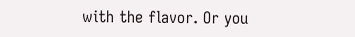with the flavor. Or you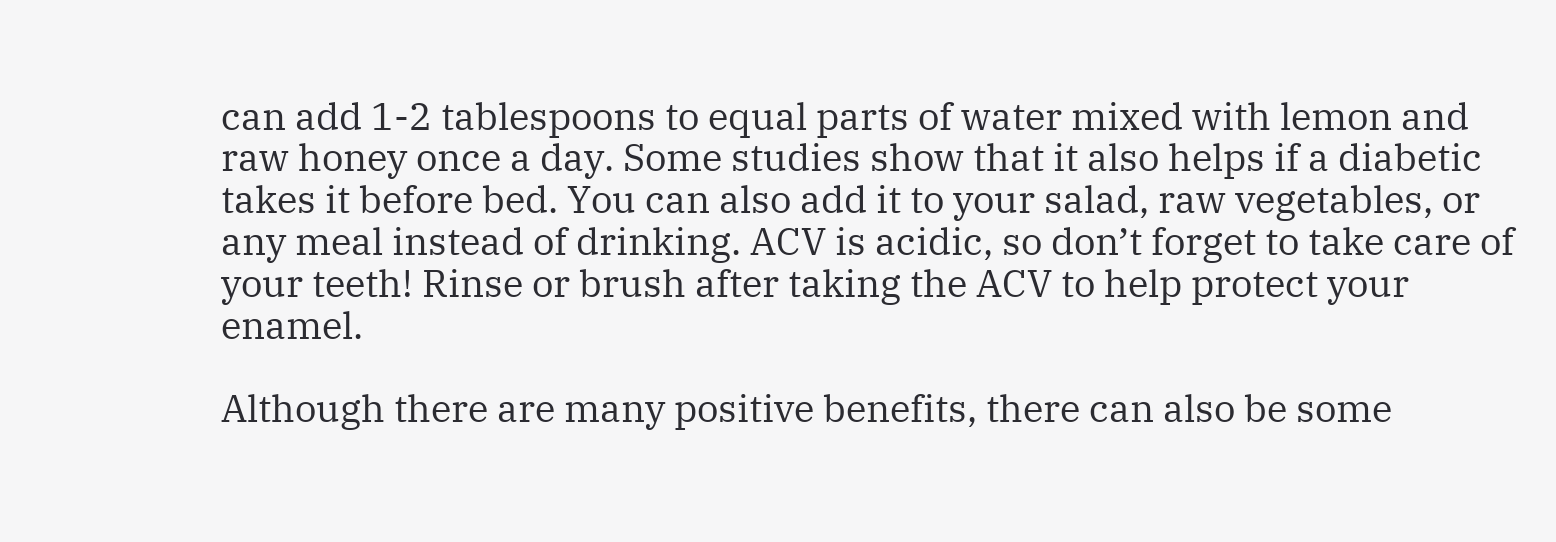can add 1-2 tablespoons to equal parts of water mixed with lemon and raw honey once a day. Some studies show that it also helps if a diabetic takes it before bed. You can also add it to your salad, raw vegetables, or any meal instead of drinking. ACV is acidic, so don’t forget to take care of your teeth! Rinse or brush after taking the ACV to help protect your enamel.

Although there are many positive benefits, there can also be some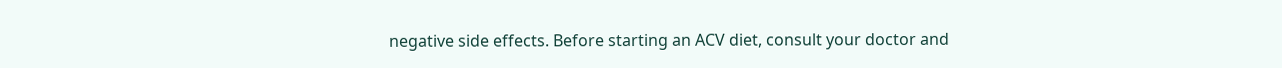negative side effects. Before starting an ACV diet, consult your doctor and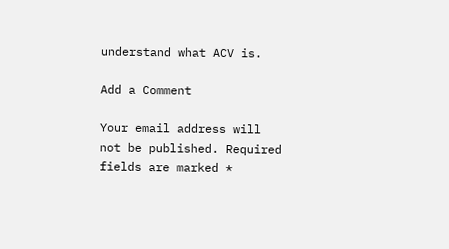understand what ACV is.

Add a Comment

Your email address will not be published. Required fields are marked *